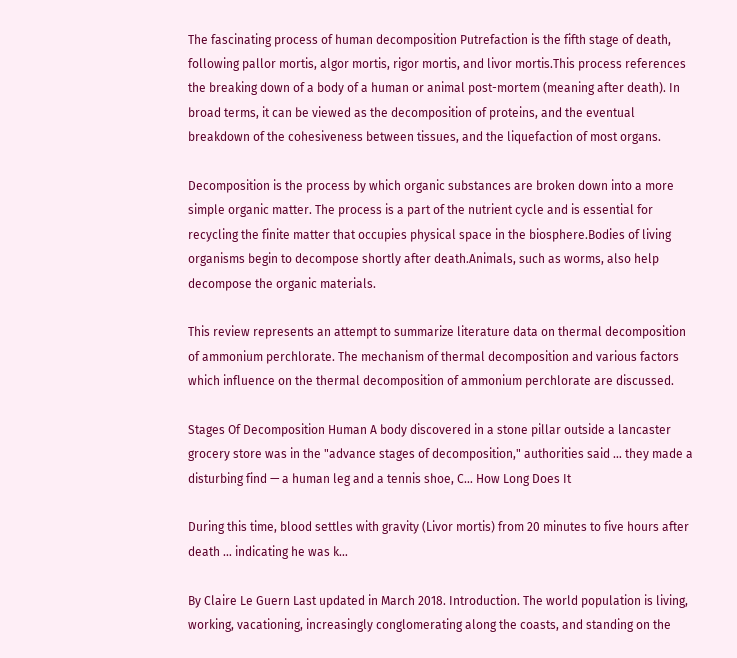The fascinating process of human decomposition Putrefaction is the fifth stage of death, following pallor mortis, algor mortis, rigor mortis, and livor mortis.This process references the breaking down of a body of a human or animal post-mortem (meaning after death). In broad terms, it can be viewed as the decomposition of proteins, and the eventual breakdown of the cohesiveness between tissues, and the liquefaction of most organs.

Decomposition is the process by which organic substances are broken down into a more simple organic matter. The process is a part of the nutrient cycle and is essential for recycling the finite matter that occupies physical space in the biosphere.Bodies of living organisms begin to decompose shortly after death.Animals, such as worms, also help decompose the organic materials.

This review represents an attempt to summarize literature data on thermal decomposition of ammonium perchlorate. The mechanism of thermal decomposition and various factors which influence on the thermal decomposition of ammonium perchlorate are discussed.

Stages Of Decomposition Human A body discovered in a stone pillar outside a lancaster grocery store was in the "advance stages of decomposition," authorities said … they made a disturbing find — a human leg and a tennis shoe, C… How Long Does It

During this time, blood settles with gravity (Livor mortis) from 20 minutes to five hours after death … indicating he was k…

By Claire Le Guern Last updated in March 2018. Introduction. The world population is living, working, vacationing, increasingly conglomerating along the coasts, and standing on the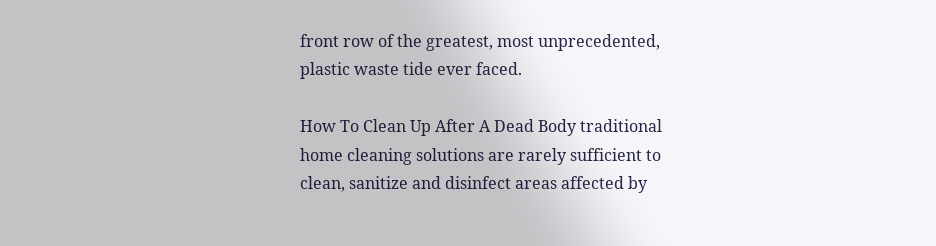front row of the greatest, most unprecedented, plastic waste tide ever faced.

How To Clean Up After A Dead Body traditional home cleaning solutions are rarely sufficient to clean, sanitize and disinfect areas affected by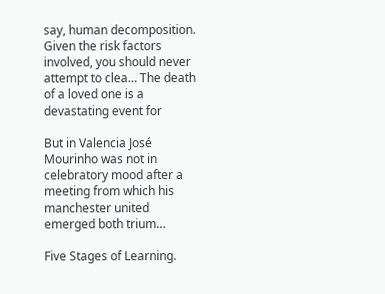say, human decomposition. Given the risk factors involved, you should never attempt to clea… The death of a loved one is a devastating event for

But in Valencia José Mourinho was not in celebratory mood after a meeting from which his manchester united emerged both trium…

Five Stages of Learning.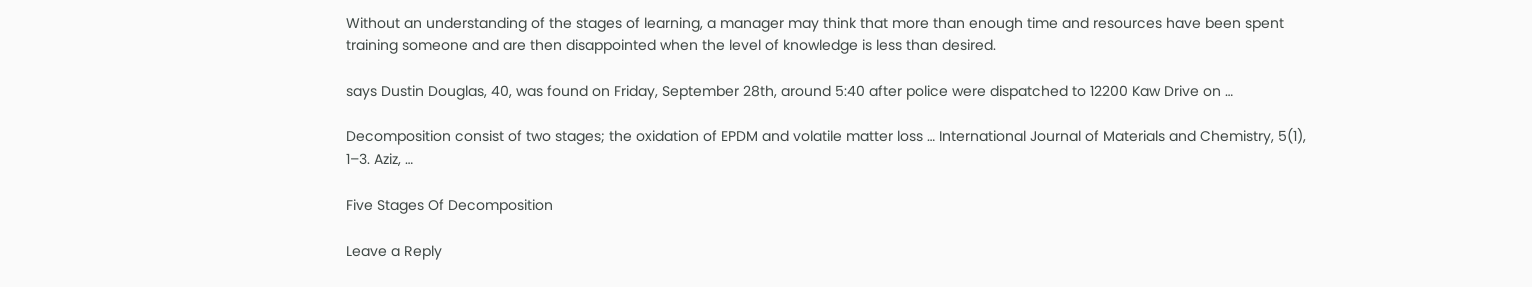Without an understanding of the stages of learning, a manager may think that more than enough time and resources have been spent training someone and are then disappointed when the level of knowledge is less than desired.

says Dustin Douglas, 40, was found on Friday, September 28th, around 5:40 after police were dispatched to 12200 Kaw Drive on …

Decomposition consist of two stages; the oxidation of EPDM and volatile matter loss … International Journal of Materials and Chemistry, 5(1), 1–3. Aziz, …

Five Stages Of Decomposition

Leave a Reply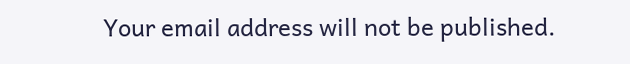Your email address will not be published.